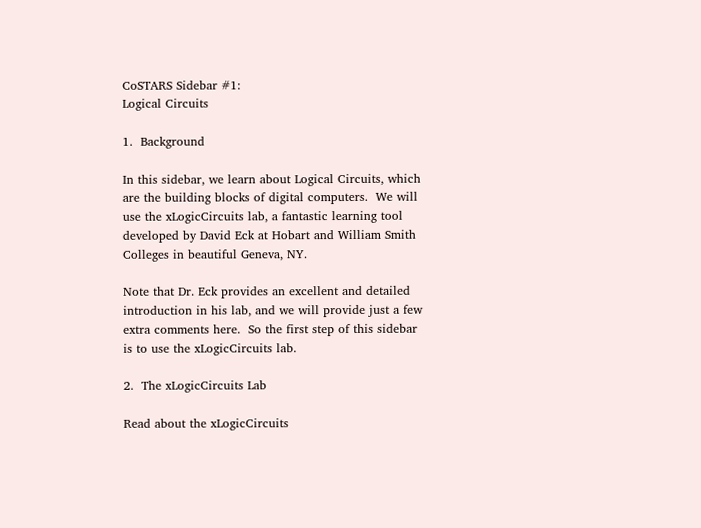CoSTARS Sidebar #1:
Logical Circuits

1.  Background

In this sidebar, we learn about Logical Circuits, which are the building blocks of digital computers.  We will use the xLogicCircuits lab, a fantastic learning tool developed by David Eck at Hobart and William Smith Colleges in beautiful Geneva, NY.

Note that Dr. Eck provides an excellent and detailed introduction in his lab, and we will provide just a few extra comments here.  So the first step of this sidebar is to use the xLogicCircuits lab.

2.  The xLogicCircuits Lab

Read about the xLogicCircuits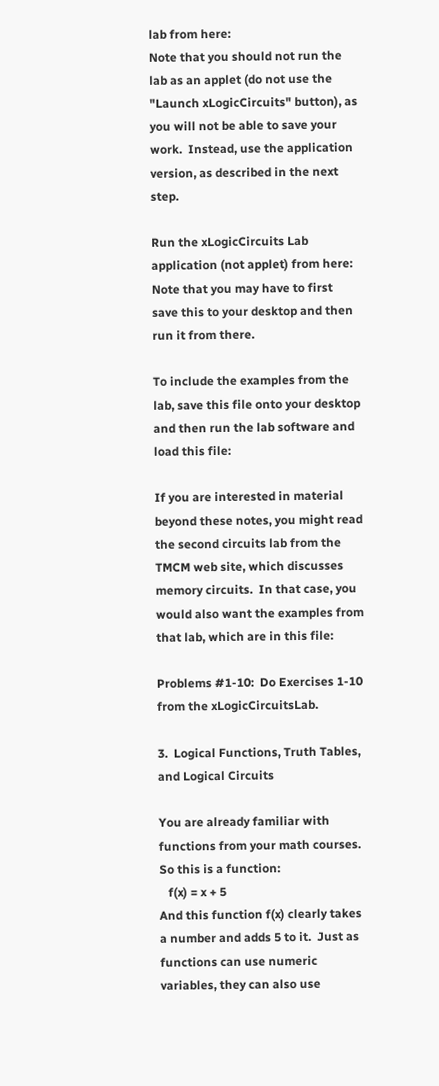lab from here:
Note that you should not run the lab as an applet (do not use the "Launch xLogicCircuits" button), as you will not be able to save your work.  Instead, use the application version, as described in the next step.

Run the xLogicCircuits Lab application (not applet) from here:
Note that you may have to first save this to your desktop and then run it from there.

To include the examples from the lab, save this file onto your desktop and then run the lab software and load this file:

If you are interested in material beyond these notes, you might read the second circuits lab from the TMCM web site, which discusses memory circuits.  In that case, you would also want the examples from that lab, which are in this file:

Problems #1-10:  Do Exercises 1-10 from the xLogicCircuitsLab.

3.  Logical Functions, Truth Tables, and Logical Circuits

You are already familiar with functions from your math courses.  So this is a function:
   f(x) = x + 5
And this function f(x) clearly takes a number and adds 5 to it.  Just as functions can use numeric variables, they can also use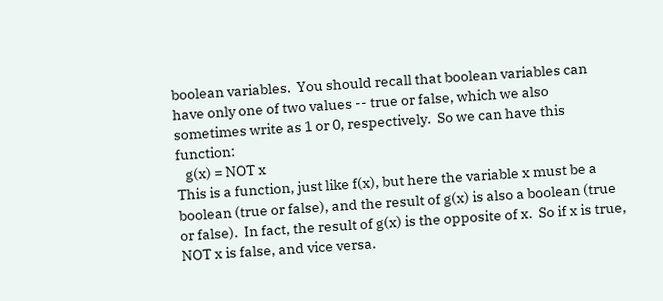boolean variables.  You should recall that boolean variables can have only one of two values -- true or false, which we also sometimes write as 1 or 0, respectively.  So we can have this function:
   g(x) = NOT x
This is a function, just like f(x), but here the variable x must be a boolean (true or false), and the result of g(x) is also a boolean (true or false).  In fact, the result of g(x) is the opposite of x.  So if x is true, NOT x is false, and vice versa.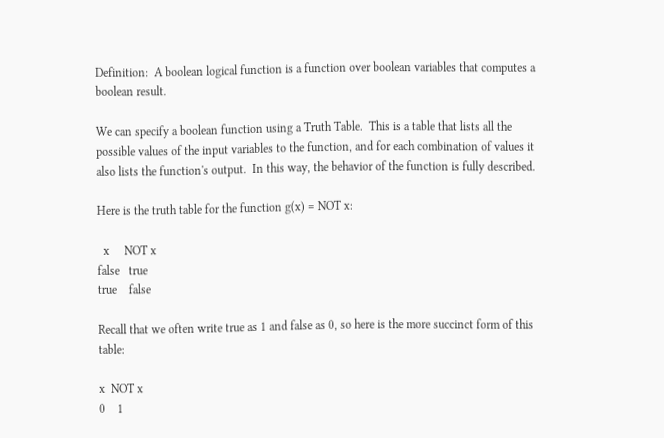Definition:  A boolean logical function is a function over boolean variables that computes a boolean result.

We can specify a boolean function using a Truth Table.  This is a table that lists all the possible values of the input variables to the function, and for each combination of values it also lists the function's output.  In this way, the behavior of the function is fully described.

Here is the truth table for the function g(x) = NOT x:

  x     NOT x
false   true
true    false

Recall that we often write true as 1 and false as 0, so here is the more succinct form of this table:

x  NOT x
0    1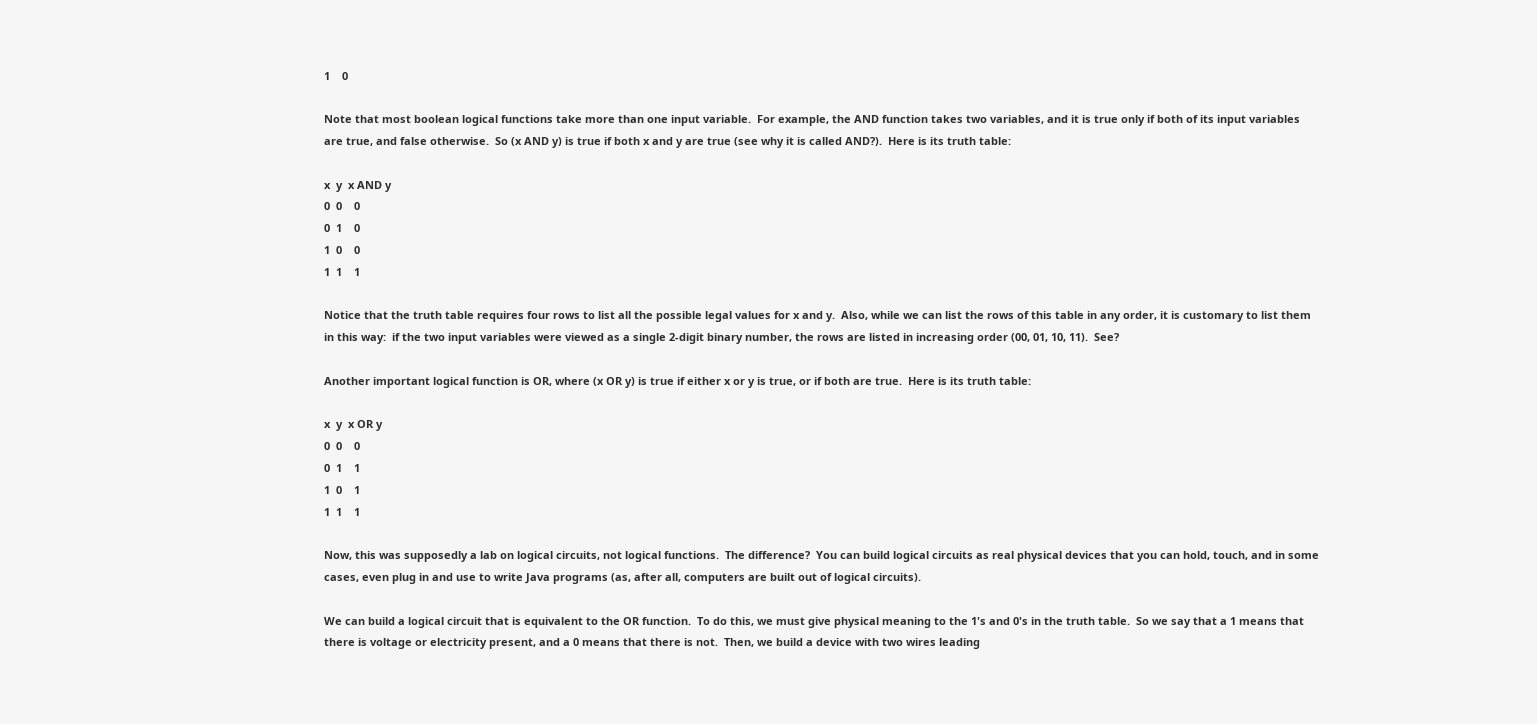1    0

Note that most boolean logical functions take more than one input variable.  For example, the AND function takes two variables, and it is true only if both of its input variables are true, and false otherwise.  So (x AND y) is true if both x and y are true (see why it is called AND?).  Here is its truth table:

x  y  x AND y
0  0    0
0  1    0
1  0    0
1  1    1

Notice that the truth table requires four rows to list all the possible legal values for x and y.  Also, while we can list the rows of this table in any order, it is customary to list them in this way:  if the two input variables were viewed as a single 2-digit binary number, the rows are listed in increasing order (00, 01, 10, 11).  See?

Another important logical function is OR, where (x OR y) is true if either x or y is true, or if both are true.  Here is its truth table:

x  y  x OR y
0  0    0
0  1    1
1  0    1
1  1    1

Now, this was supposedly a lab on logical circuits, not logical functions.  The difference?  You can build logical circuits as real physical devices that you can hold, touch, and in some cases, even plug in and use to write Java programs (as, after all, computers are built out of logical circuits).

We can build a logical circuit that is equivalent to the OR function.  To do this, we must give physical meaning to the 1's and 0's in the truth table.  So we say that a 1 means that there is voltage or electricity present, and a 0 means that there is not.  Then, we build a device with two wires leading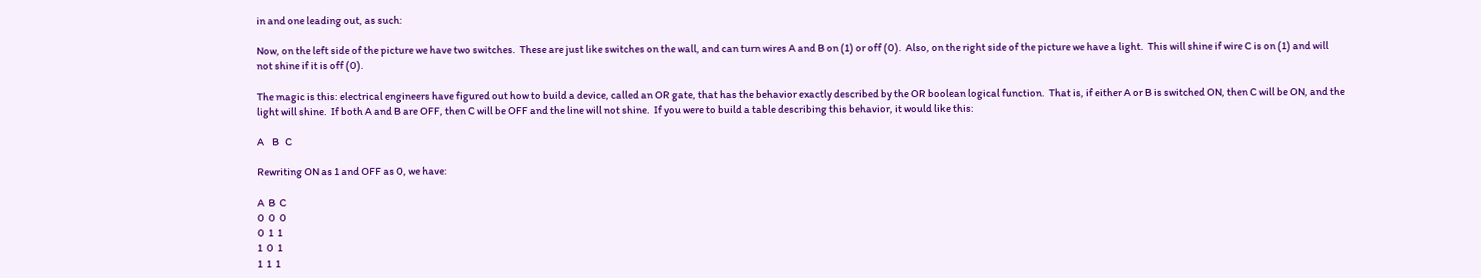in and one leading out, as such:

Now, on the left side of the picture we have two switches.  These are just like switches on the wall, and can turn wires A and B on (1) or off (0).  Also, on the right side of the picture we have a light.  This will shine if wire C is on (1) and will not shine if it is off (0).

The magic is this: electrical engineers have figured out how to build a device, called an OR gate, that has the behavior exactly described by the OR boolean logical function.  That is, if either A or B is switched ON, then C will be ON, and the light will shine.  If both A and B are OFF, then C will be OFF and the line will not shine.  If you were to build a table describing this behavior, it would like this:

A    B   C

Rewriting ON as 1 and OFF as 0, we have:

A  B  C
0  0  0
0  1  1
1  0  1
1  1  1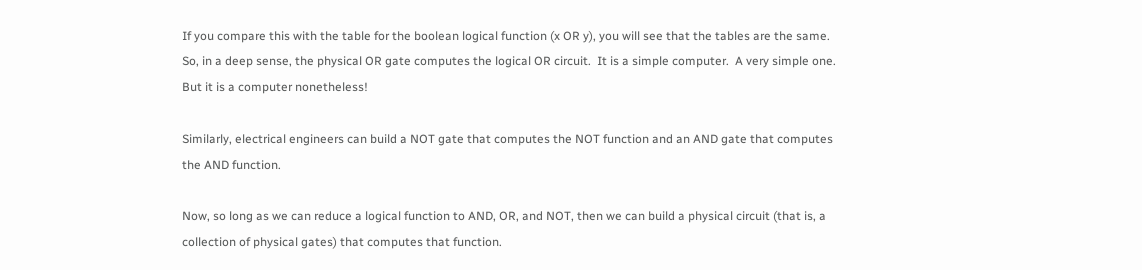If you compare this with the table for the boolean logical function (x OR y), you will see that the tables are the same.  So, in a deep sense, the physical OR gate computes the logical OR circuit.  It is a simple computer.  A very simple one.  But it is a computer nonetheless!

Similarly, electrical engineers can build a NOT gate that computes the NOT function and an AND gate that computes the AND function.

Now, so long as we can reduce a logical function to AND, OR, and NOT, then we can build a physical circuit (that is, a collection of physical gates) that computes that function.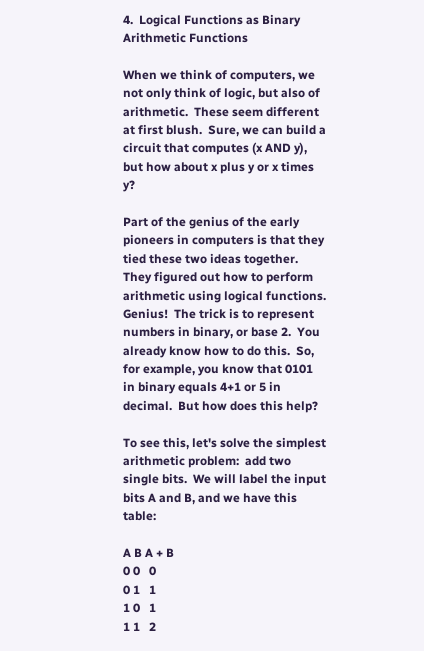4.  Logical Functions as Binary Arithmetic Functions

When we think of computers, we not only think of logic, but also of arithmetic.  These seem different at first blush.  Sure, we can build a circuit that computes (x AND y), but how about x plus y or x times y?

Part of the genius of the early pioneers in computers is that they tied these two ideas together.  They figured out how to perform arithmetic using logical functions.  Genius!  The trick is to represent numbers in binary, or base 2.  You already know how to do this.  So, for example, you know that 0101 in binary equals 4+1 or 5 in decimal.  But how does this help?

To see this, let's solve the simplest arithmetic problem:  add two single bits.  We will label the input bits A and B, and we have this table:

A B A + B
0 0   0
0 1   1
1 0   1
1 1   2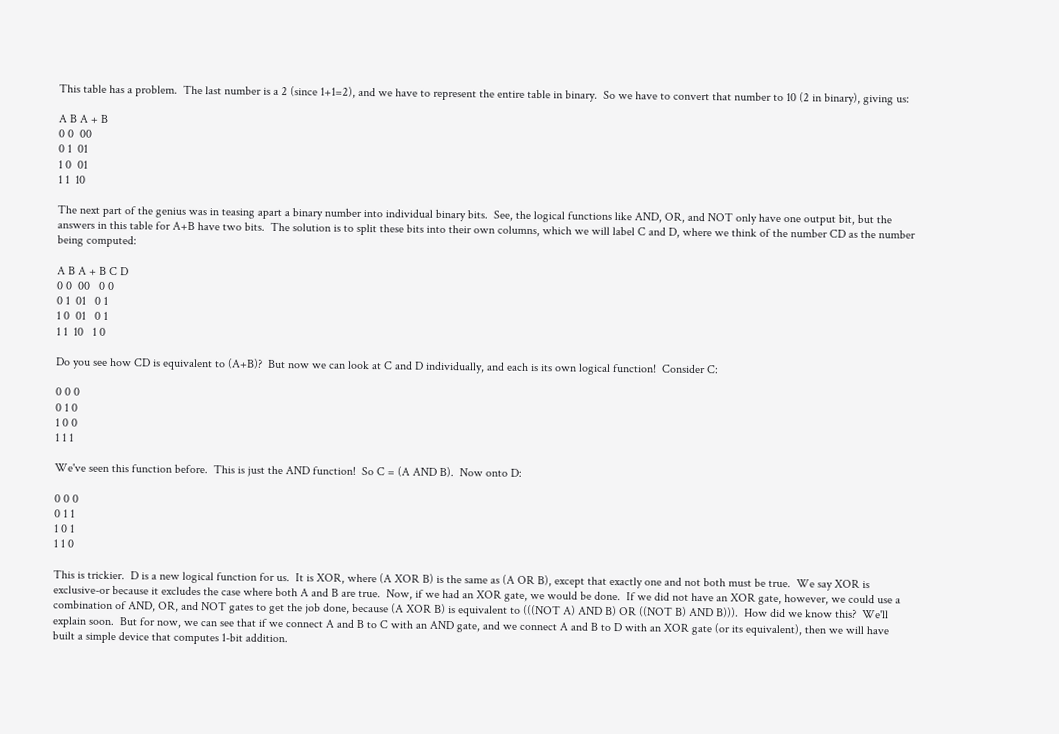This table has a problem.  The last number is a 2 (since 1+1=2), and we have to represent the entire table in binary.  So we have to convert that number to 10 (2 in binary), giving us:

A B A + B
0 0  00
0 1  01
1 0  01
1 1  10

The next part of the genius was in teasing apart a binary number into individual binary bits.  See, the logical functions like AND, OR, and NOT only have one output bit, but the answers in this table for A+B have two bits.  The solution is to split these bits into their own columns, which we will label C and D, where we think of the number CD as the number being computed:

A B A + B C D
0 0  00   0 0
0 1  01   0 1
1 0  01   0 1
1 1  10   1 0

Do you see how CD is equivalent to (A+B)?  But now we can look at C and D individually, and each is its own logical function!  Consider C:

0 0 0
0 1 0
1 0 0
1 1 1

We've seen this function before.  This is just the AND function!  So C = (A AND B).  Now onto D:

0 0 0
0 1 1
1 0 1
1 1 0

This is trickier.  D is a new logical function for us.  It is XOR, where (A XOR B) is the same as (A OR B), except that exactly one and not both must be true.  We say XOR is exclusive-or because it excludes the case where both A and B are true.  Now, if we had an XOR gate, we would be done.  If we did not have an XOR gate, however, we could use a combination of AND, OR, and NOT gates to get the job done, because (A XOR B) is equivalent to (((NOT A) AND B) OR ((NOT B) AND B))).  How did we know this?  We'll explain soon.  But for now, we can see that if we connect A and B to C with an AND gate, and we connect A and B to D with an XOR gate (or its equivalent), then we will have built a simple device that computes 1-bit addition.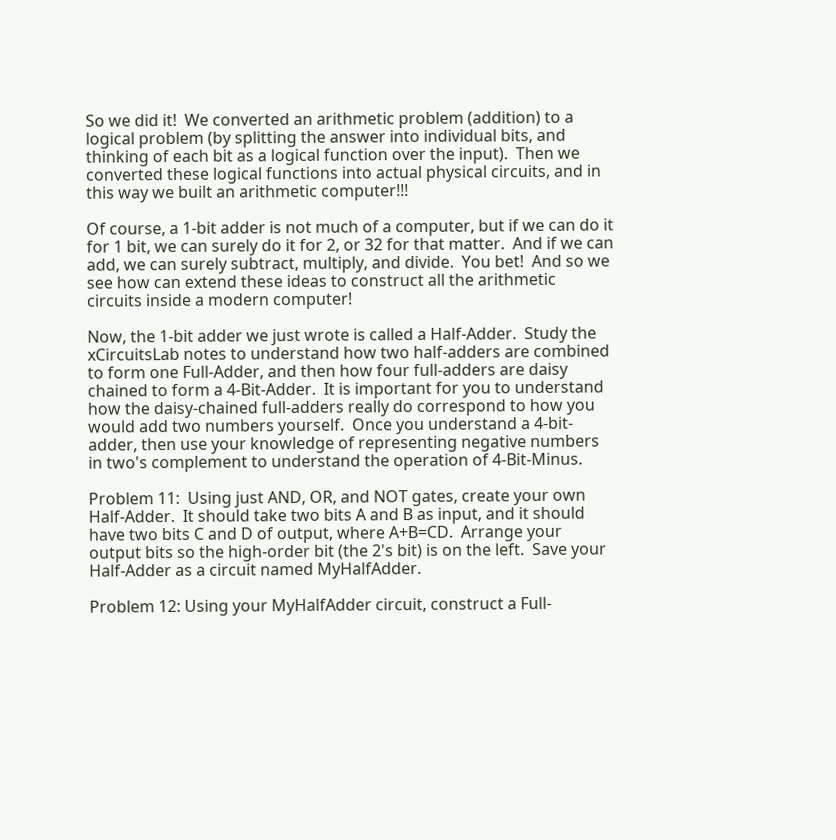So we did it!  We converted an arithmetic problem (addition) to a logical problem (by splitting the answer into individual bits, and thinking of each bit as a logical function over the input).  Then we converted these logical functions into actual physical circuits, and in this way we built an arithmetic computer!!!

Of course, a 1-bit adder is not much of a computer, but if we can do it for 1 bit, we can surely do it for 2, or 32 for that matter.  And if we can add, we can surely subtract, multiply, and divide.  You bet!  And so we see how can extend these ideas to construct all the arithmetic circuits inside a modern computer!

Now, the 1-bit adder we just wrote is called a Half-Adder.  Study the xCircuitsLab notes to understand how two half-adders are combined to form one Full-Adder, and then how four full-adders are daisy chained to form a 4-Bit-Adder.  It is important for you to understand how the daisy-chained full-adders really do correspond to how you would add two numbers yourself.  Once you understand a 4-bit-adder, then use your knowledge of representing negative numbers in two's complement to understand the operation of 4-Bit-Minus.

Problem 11:  Using just AND, OR, and NOT gates, create your own Half-Adder.  It should take two bits A and B as input, and it should have two bits C and D of output, where A+B=CD.  Arrange your output bits so the high-order bit (the 2's bit) is on the left.  Save your Half-Adder as a circuit named MyHalfAdder.

Problem 12: Using your MyHalfAdder circuit, construct a Full-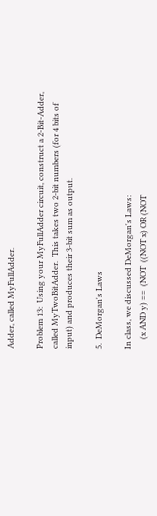Adder, called MyFullAdder.

Problem 13:  Using your MyFullAdder circuit, construct a 2-Bit-Adder, called MyTwoBitAdder.  This takes two 2-bit numbers (for 4 bits of input) and produces their 3-bit sum as output.

5.  DeMorgan's Laws

In class, we discussed DeMorgan's Laws:
     (x AND y) ==  (NOT  ((NOT x) OR (NOT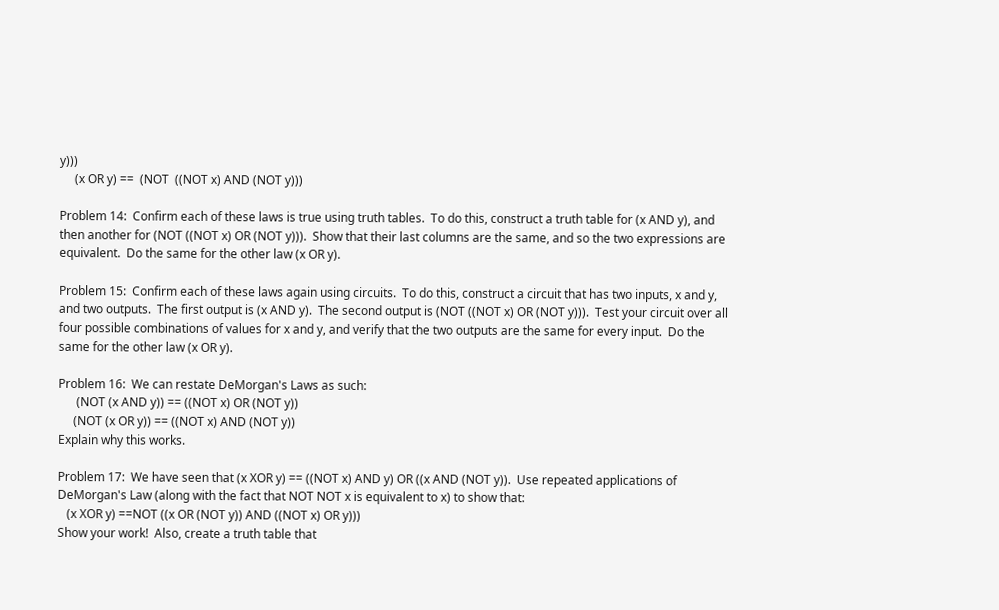y)))
     (x OR y) ==  (NOT  ((NOT x) AND (NOT y)))

Problem 14:  Confirm each of these laws is true using truth tables.  To do this, construct a truth table for (x AND y), and then another for (NOT ((NOT x) OR (NOT y))).  Show that their last columns are the same, and so the two expressions are equivalent.  Do the same for the other law (x OR y).

Problem 15:  Confirm each of these laws again using circuits.  To do this, construct a circuit that has two inputs, x and y, and two outputs.  The first output is (x AND y).  The second output is (NOT ((NOT x) OR (NOT y))).  Test your circuit over all four possible combinations of values for x and y, and verify that the two outputs are the same for every input.  Do the same for the other law (x OR y).

Problem 16:  We can restate DeMorgan's Laws as such:
      (NOT (x AND y)) == ((NOT x) OR (NOT y))
     (NOT (x OR y)) == ((NOT x) AND (NOT y))
Explain why this works.

Problem 17:  We have seen that (x XOR y) == ((NOT x) AND y) OR ((x AND (NOT y)).  Use repeated applications of DeMorgan's Law (along with the fact that NOT NOT x is equivalent to x) to show that:
   (x XOR y) ==NOT ((x OR (NOT y)) AND ((NOT x) OR y)))
Show your work!  Also, create a truth table that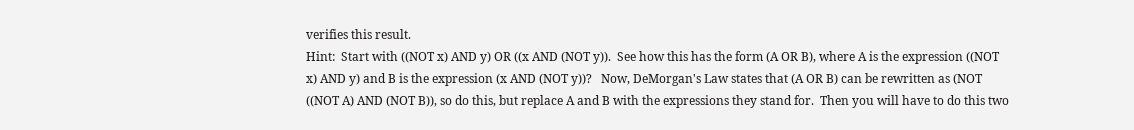verifies this result.
Hint:  Start with ((NOT x) AND y) OR ((x AND (NOT y)).  See how this has the form (A OR B), where A is the expression ((NOT x) AND y) and B is the expression (x AND (NOT y))?   Now, DeMorgan's Law states that (A OR B) can be rewritten as (NOT ((NOT A) AND (NOT B)), so do this, but replace A and B with the expressions they stand for.  Then you will have to do this two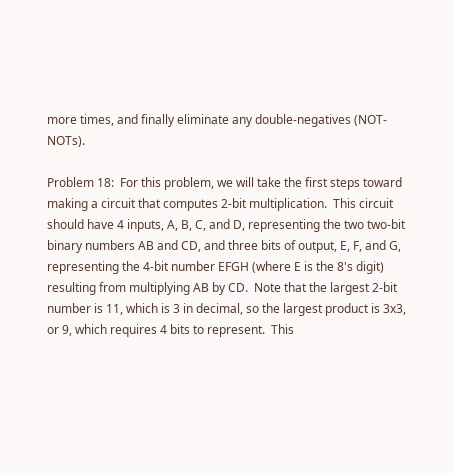more times, and finally eliminate any double-negatives (NOT-NOTs).

Problem 18:  For this problem, we will take the first steps toward making a circuit that computes 2-bit multiplication.  This circuit should have 4 inputs, A, B, C, and D, representing the two two-bit binary numbers AB and CD, and three bits of output, E, F, and G, representing the 4-bit number EFGH (where E is the 8's digit) resulting from multiplying AB by CD.  Note that the largest 2-bit number is 11, which is 3 in decimal, so the largest product is 3x3, or 9, which requires 4 bits to represent.  This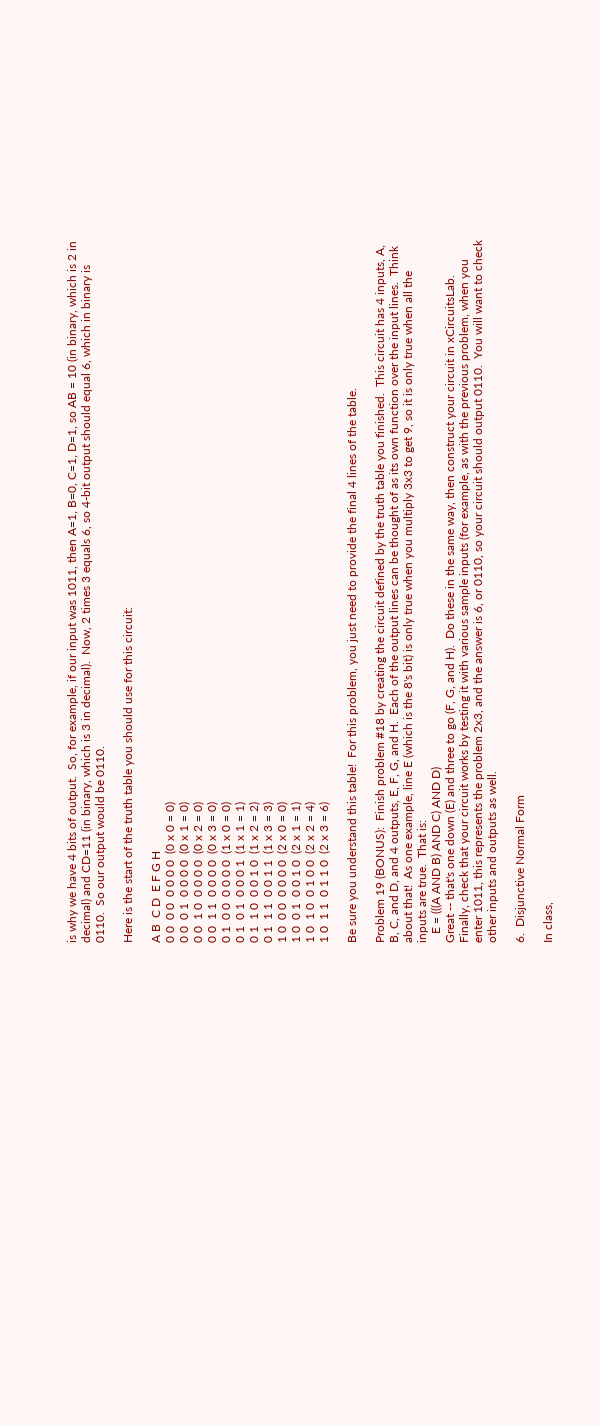is why we have 4 bits of output.  So, for example, if our input was 1011, then A=1, B=0, C=1, D=1, so AB = 10 (in binary, which is 2 in decimal) and CD=11 (in binary, which is 3 in decimal).  Now, 2 times 3 equals 6, so 4-bit output should equal 6, which in binary is 0110.  So our output would be 0110.

Here is the start of the truth table you should use for this circuit:

A B  C D  E F G H
0 0  0 0  0 0 0 0  (0 x 0 = 0)
0 0  0 1  0 0 0 0  (0 x 1 = 0)
0 0  1 0  0 0 0 0  (0 x 2 = 0)
0 0  1 1  0 0 0 0  (0 x 3 = 0)
0 1  0 0  0 0 0 0  (1 x 0 = 0)
0 1  0 1  0 0 0 1  (1 x 1 = 1)
0 1  1 0  0 0 1 0  (1 x 2 = 2)
0 1  1 1  0 0 1 1  (1 x 3 = 3)
1 0  0 0  0 0 0 0  (2 x 0 = 0)
1 0  0 1  0 0 1 0  (2 x 1 = 1)
1 0  1 0  0 1 0 0  (2 x 2 = 4)
1 0  1 1  0 1 1 0  (2 x 3 = 6)

Be sure you understand this table!  For this problem, you just need to provide the final 4 lines of the table.

Problem 19 (BONUS):  Finish problem #18 by creating the circuit defined by the truth table you finished.  This circuit has 4 inputs, A, B, C, and D, and 4 outputs, E, F, G, and H.  Each of the output lines can be thought of as its own function over the input lines.  Think about that!  As one example, line E (which is the 8's bit) is only true when you multiply 3x3 to get 9, so it is only true when all the inputs are true.  That is:
   E = (((A AND B) AND C) AND D)
Great -- that's one down (E) and three to go (F, G, and H).  Do these in the same way, then construct your circuit in xCircuitsLab.  Finally, check that your circuit works by testing it with various sample inputs (for example, as with the previous problem, when you enter 1011, this represents the problem 2x3, and the answer is 6, or 0110, so your circuit should output 0110.  You will want to check other inputs and outputs as well.

6.  Disjunctive Normal Form

In class,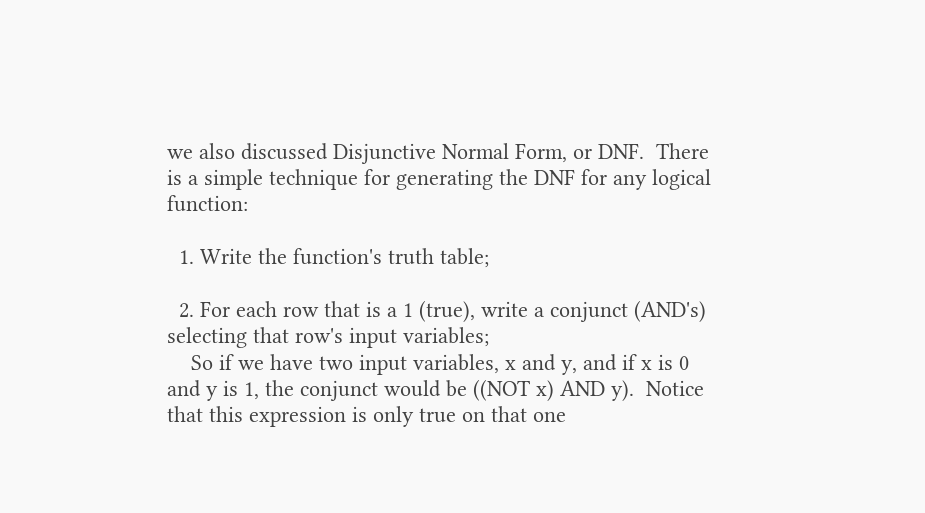we also discussed Disjunctive Normal Form, or DNF.  There is a simple technique for generating the DNF for any logical function:

  1. Write the function's truth table;

  2. For each row that is a 1 (true), write a conjunct (AND's) selecting that row's input variables;
    So if we have two input variables, x and y, and if x is 0 and y is 1, the conjunct would be ((NOT x) AND y).  Notice that this expression is only true on that one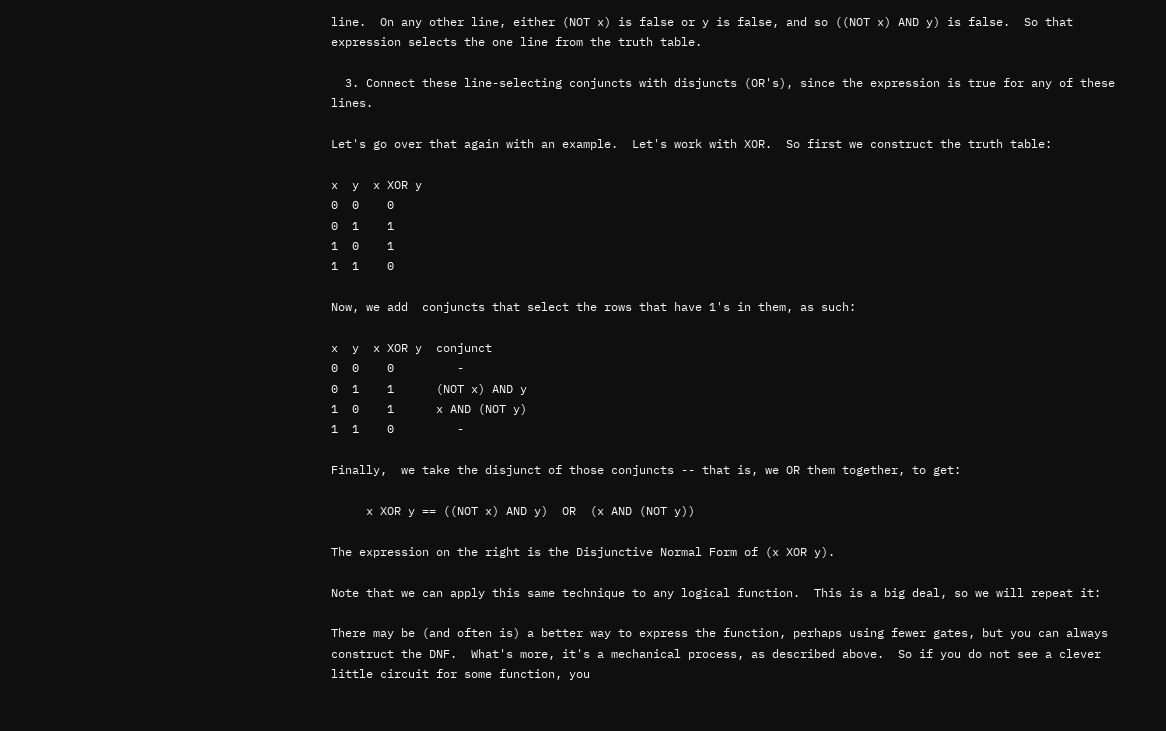line.  On any other line, either (NOT x) is false or y is false, and so ((NOT x) AND y) is false.  So that expression selects the one line from the truth table.

  3. Connect these line-selecting conjuncts with disjuncts (OR's), since the expression is true for any of these lines.

Let's go over that again with an example.  Let's work with XOR.  So first we construct the truth table:

x  y  x XOR y
0  0    0
0  1    1
1  0    1
1  1    0

Now, we add  conjuncts that select the rows that have 1's in them, as such:

x  y  x XOR y  conjunct
0  0    0         -
0  1    1      (NOT x) AND y
1  0    1      x AND (NOT y)
1  1    0         -

Finally,  we take the disjunct of those conjuncts -- that is, we OR them together, to get:

     x XOR y == ((NOT x) AND y)  OR  (x AND (NOT y))

The expression on the right is the Disjunctive Normal Form of (x XOR y).

Note that we can apply this same technique to any logical function.  This is a big deal, so we will repeat it:

There may be (and often is) a better way to express the function, perhaps using fewer gates, but you can always construct the DNF.  What's more, it's a mechanical process, as described above.  So if you do not see a clever little circuit for some function, you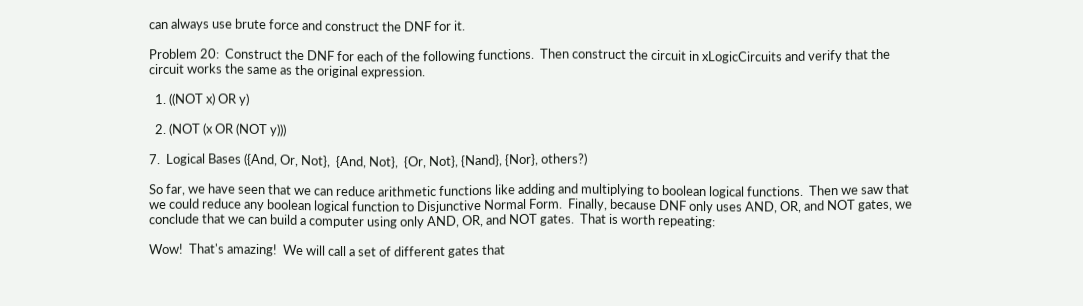can always use brute force and construct the DNF for it.

Problem 20:  Construct the DNF for each of the following functions.  Then construct the circuit in xLogicCircuits and verify that the circuit works the same as the original expression.

  1. ((NOT x) OR y)

  2. (NOT (x OR (NOT y)))

7.  Logical Bases ({And, Or, Not},  {And, Not},  {Or, Not}, {Nand}, {Nor}, others?)

So far, we have seen that we can reduce arithmetic functions like adding and multiplying to boolean logical functions.  Then we saw that we could reduce any boolean logical function to Disjunctive Normal Form.  Finally, because DNF only uses AND, OR, and NOT gates, we conclude that we can build a computer using only AND, OR, and NOT gates.  That is worth repeating:

Wow!  That's amazing!  We will call a set of different gates that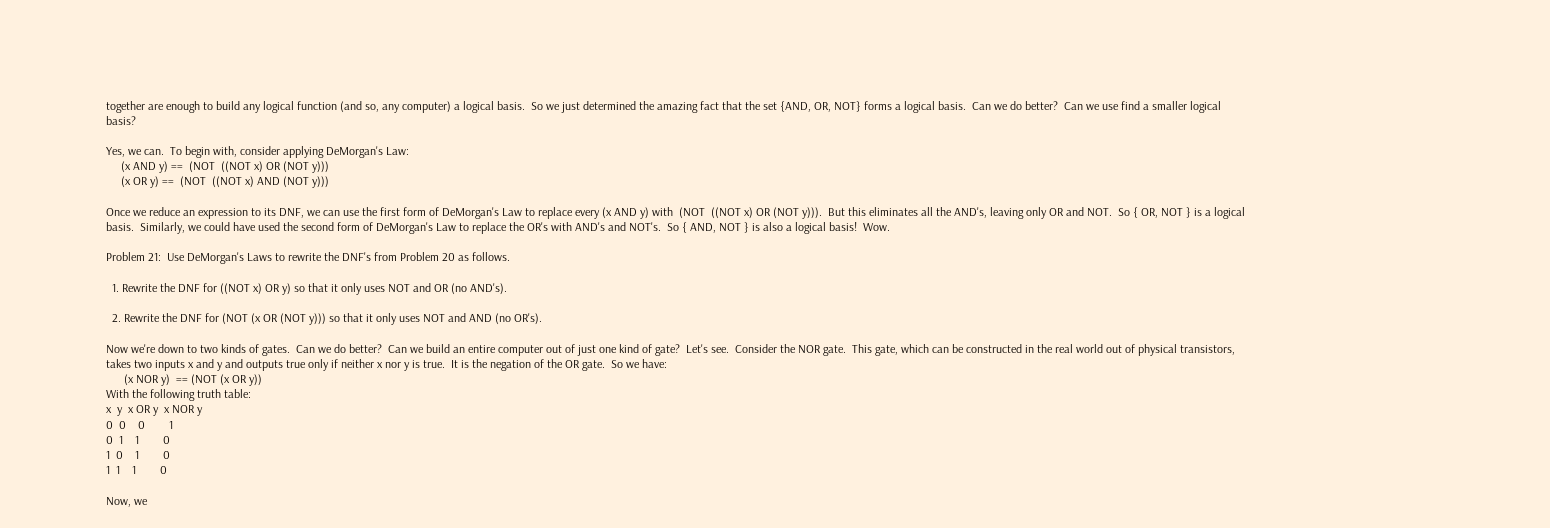together are enough to build any logical function (and so, any computer) a logical basis.  So we just determined the amazing fact that the set {AND, OR, NOT} forms a logical basis.  Can we do better?  Can we use find a smaller logical basis?

Yes, we can.  To begin with, consider applying DeMorgan's Law:
     (x AND y) ==  (NOT  ((NOT x) OR (NOT y)))
     (x OR y) ==  (NOT  ((NOT x) AND (NOT y)))

Once we reduce an expression to its DNF, we can use the first form of DeMorgan's Law to replace every (x AND y) with  (NOT  ((NOT x) OR (NOT y))).  But this eliminates all the AND's, leaving only OR and NOT.  So { OR, NOT } is a logical basis.  Similarly, we could have used the second form of DeMorgan's Law to replace the OR's with AND's and NOT's.  So { AND, NOT } is also a logical basis!  Wow.

Problem 21:  Use DeMorgan's Laws to rewrite the DNF's from Problem 20 as follows.

  1. Rewrite the DNF for ((NOT x) OR y) so that it only uses NOT and OR (no AND's).

  2. Rewrite the DNF for (NOT (x OR (NOT y))) so that it only uses NOT and AND (no OR's).

Now we're down to two kinds of gates.  Can we do better?  Can we build an entire computer out of just one kind of gate?  Let's see.  Consider the NOR gate.  This gate, which can be constructed in the real world out of physical transistors, takes two inputs x and y and outputs true only if neither x nor y is true.  It is the negation of the OR gate.  So we have:
      (x NOR y)  == (NOT (x OR y))
With the following truth table:
x  y  x OR y  x NOR y
0  0    0        1
0  1    1        0
1  0    1        0
1  1    1        0

Now, we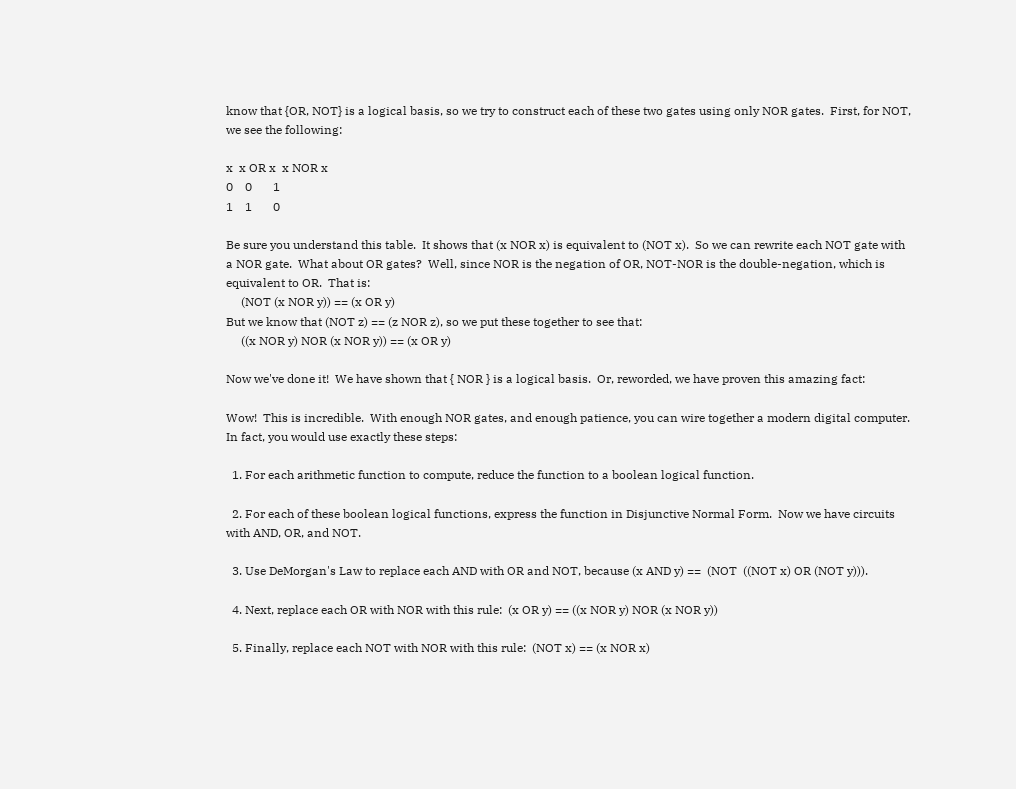know that {OR, NOT} is a logical basis, so we try to construct each of these two gates using only NOR gates.  First, for NOT, we see the following:

x  x OR x  x NOR x
0    0       1
1    1       0

Be sure you understand this table.  It shows that (x NOR x) is equivalent to (NOT x).  So we can rewrite each NOT gate with a NOR gate.  What about OR gates?  Well, since NOR is the negation of OR, NOT-NOR is the double-negation, which is equivalent to OR.  That is:
     (NOT (x NOR y)) == (x OR y)
But we know that (NOT z) == (z NOR z), so we put these together to see that:
     ((x NOR y) NOR (x NOR y)) == (x OR y)

Now we've done it!  We have shown that { NOR } is a logical basis.  Or, reworded, we have proven this amazing fact:

Wow!  This is incredible.  With enough NOR gates, and enough patience, you can wire together a modern digital computer.  In fact, you would use exactly these steps:

  1. For each arithmetic function to compute, reduce the function to a boolean logical function.

  2. For each of these boolean logical functions, express the function in Disjunctive Normal Form.  Now we have circuits with AND, OR, and NOT.

  3. Use DeMorgan's Law to replace each AND with OR and NOT, because (x AND y) ==  (NOT  ((NOT x) OR (NOT y))).

  4. Next, replace each OR with NOR with this rule:  (x OR y) == ((x NOR y) NOR (x NOR y))

  5. Finally, replace each NOT with NOR with this rule:  (NOT x) == (x NOR x)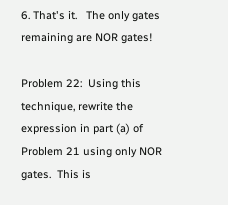6. That's it.   The only gates remaining are NOR gates!

Problem 22:  Using this technique, rewrite the expression in part (a) of Problem 21 using only NOR gates.  This is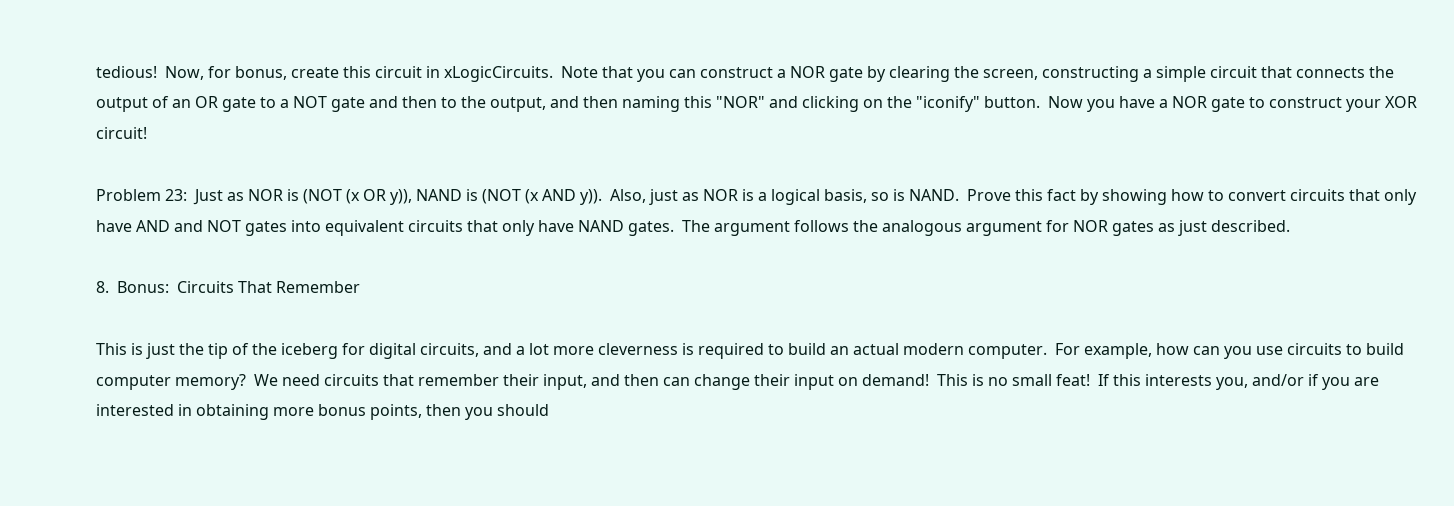tedious!  Now, for bonus, create this circuit in xLogicCircuits.  Note that you can construct a NOR gate by clearing the screen, constructing a simple circuit that connects the output of an OR gate to a NOT gate and then to the output, and then naming this "NOR" and clicking on the "iconify" button.  Now you have a NOR gate to construct your XOR circuit!

Problem 23:  Just as NOR is (NOT (x OR y)), NAND is (NOT (x AND y)).  Also, just as NOR is a logical basis, so is NAND.  Prove this fact by showing how to convert circuits that only have AND and NOT gates into equivalent circuits that only have NAND gates.  The argument follows the analogous argument for NOR gates as just described.

8.  Bonus:  Circuits That Remember

This is just the tip of the iceberg for digital circuits, and a lot more cleverness is required to build an actual modern computer.  For example, how can you use circuits to build computer memory?  We need circuits that remember their input, and then can change their input on demand!  This is no small feat!  If this interests you, and/or if you are interested in obtaining more bonus points, then you should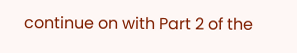continue on with Part 2 of the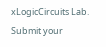xLogicCircuits Lab.  Submit your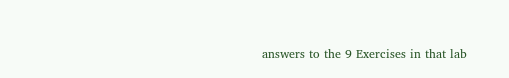answers to the 9 Exercises in that lab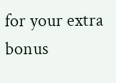for your extra bonus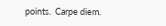points.  Carpe diem.